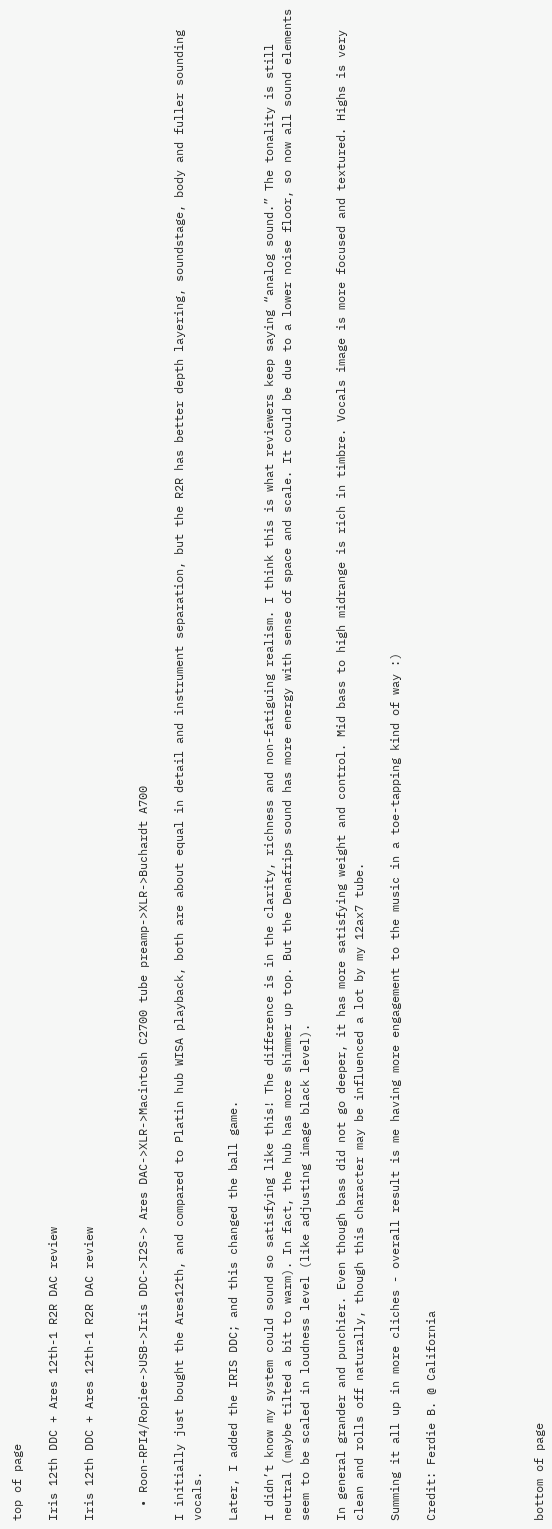top of page

Iris 12th DDC + Ares 12th-1 R2R DAC review

Iris 12th DDC + Ares 12th-1 R2R DAC review


  • Roon-RPI4/Ropiee->USB->Iris DDC->I2S-> Ares DAC->XLR->Macintosh C2700 tube preamp->XLR->Buchardt A700

I initially just bought the Ares12th, and compared to Platin hub WISA playback, both are about equal in detail and instrument separation, but the R2R has better depth layering, soundstage, body and fuller sounding vocals.

Later, I added the IRIS DDC; and this changed the ball game.

I didn’t know my system could sound so satisfying like this! The difference is in the clarity, richness and non-fatiguing realism. I think this is what reviewers keep saying “analog sound.” The tonality is still neutral (maybe tilted a bit to warm). In fact, the hub has more shimmer up top. But the Denafrips sound has more energy with sense of space and scale. It could be due to a lower noise floor, so now all sound elements seem to be scaled in loudness level (like adjusting image black level).

In general grander and punchier. Even though bass did not go deeper, it has more satisfying weight and control. Mid bass to high midrange is rich in timbre. Vocals image is more focused and textured. Highs is very clean and rolls off naturally, though this character may be influenced a lot by my 12ax7 tube.

Summing it all up in more cliches - overall result is me having more engagement to the music in a toe-tapping kind of way :)

Credit: Ferdie B. @ California





bottom of page